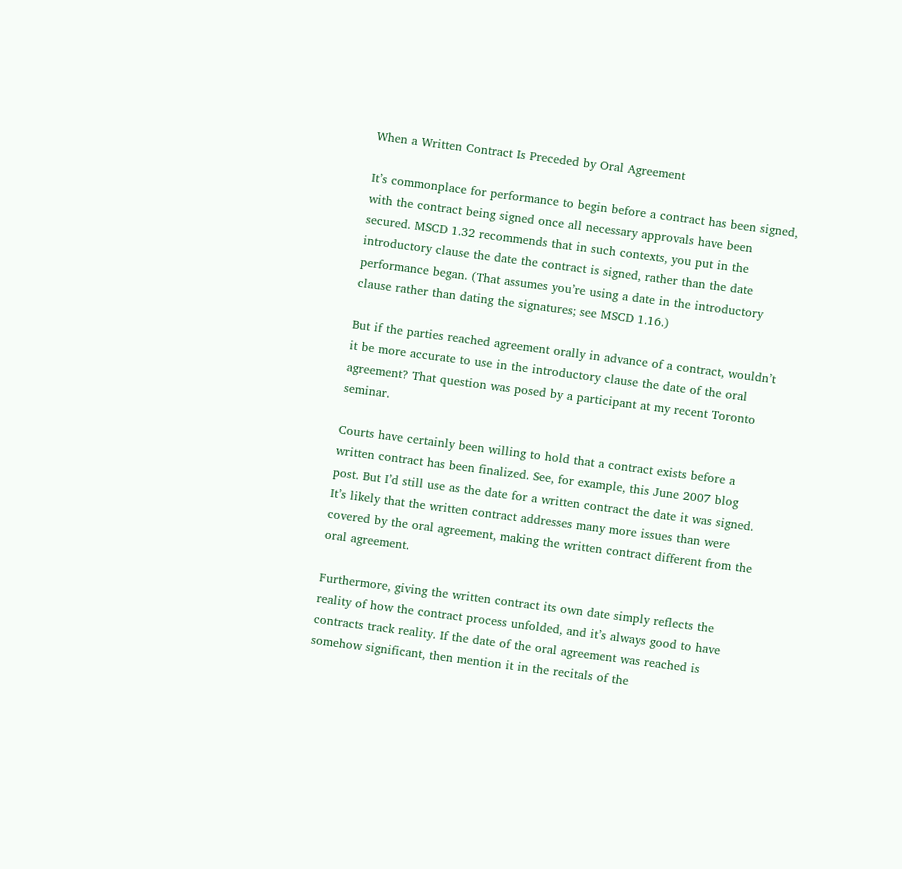When a Written Contract Is Preceded by Oral Agreement

It’s commonplace for performance to begin before a contract has been signed, with the contract being signed once all necessary approvals have been secured. MSCD 1.32 recommends that in such contexts, you put in the introductory clause the date the contract is signed, rather than the date performance began. (That assumes you’re using a date in the introductory clause rather than dating the signatures; see MSCD 1.16.)

But if the parties reached agreement orally in advance of a contract, wouldn’t it be more accurate to use in the introductory clause the date of the oral agreement? That question was posed by a participant at my recent Toronto seminar.

Courts have certainly been willing to hold that a contract exists before a written contract has been finalized. See, for example, this June 2007 blog post. But I’d still use as the date for a written contract the date it was signed. It’s likely that the written contract addresses many more issues than were covered by the oral agreement, making the written contract different from the oral agreement.

Furthermore, giving the written contract its own date simply reflects the reality of how the contract process unfolded, and it’s always good to have contracts track reality. If the date of the oral agreement was reached is somehow significant, then mention it in the recitals of the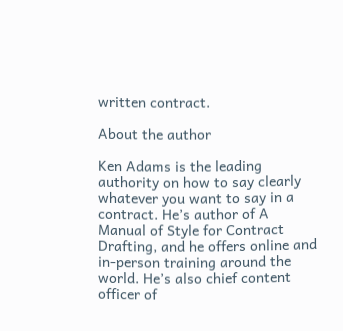written contract.

About the author

Ken Adams is the leading authority on how to say clearly whatever you want to say in a contract. He’s author of A Manual of Style for Contract Drafting, and he offers online and in-person training around the world. He’s also chief content officer of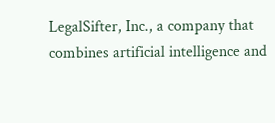LegalSifter, Inc., a company that combines artificial intelligence and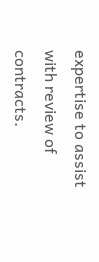expertise to assist with review of contracts.